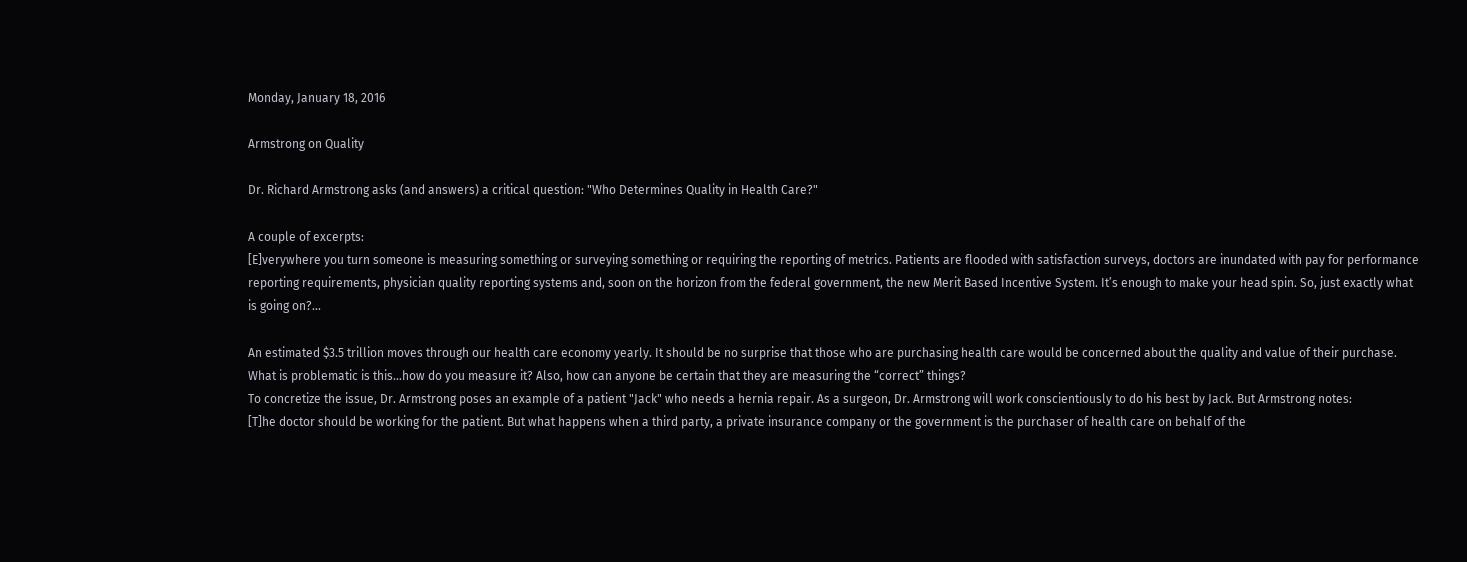Monday, January 18, 2016

Armstrong on Quality

Dr. Richard Armstrong asks (and answers) a critical question: "Who Determines Quality in Health Care?"

A couple of excerpts:
[E]verywhere you turn someone is measuring something or surveying something or requiring the reporting of metrics. Patients are flooded with satisfaction surveys, doctors are inundated with pay for performance reporting requirements, physician quality reporting systems and, soon on the horizon from the federal government, the new Merit Based Incentive System. It’s enough to make your head spin. So, just exactly what is going on?...

An estimated $3.5 trillion moves through our health care economy yearly. It should be no surprise that those who are purchasing health care would be concerned about the quality and value of their purchase. What is problematic is this…how do you measure it? Also, how can anyone be certain that they are measuring the “correct” things?
To concretize the issue, Dr. Armstrong poses an example of a patient "Jack" who needs a hernia repair. As a surgeon, Dr. Armstrong will work conscientiously to do his best by Jack. But Armstrong notes:
[T]he doctor should be working for the patient. But what happens when a third party, a private insurance company or the government is the purchaser of health care on behalf of the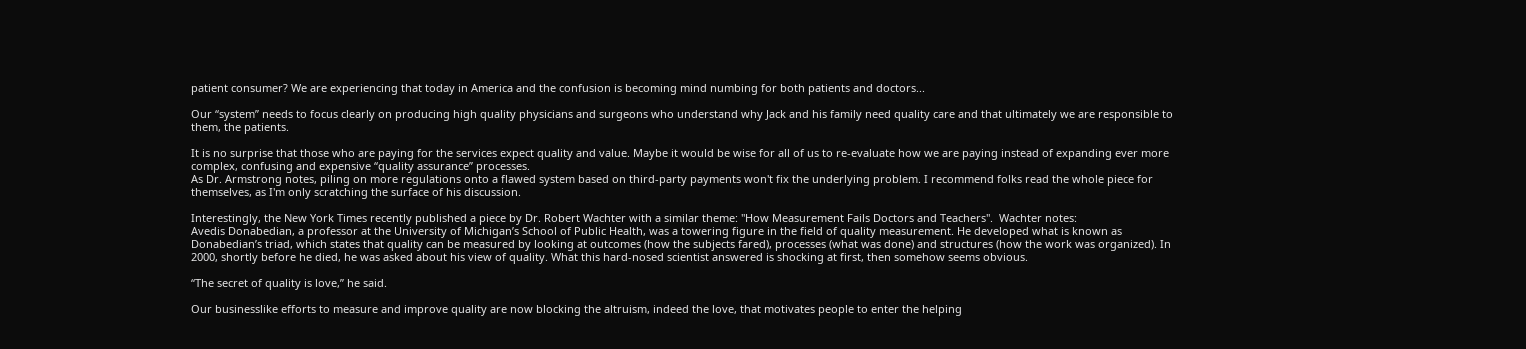patient consumer? We are experiencing that today in America and the confusion is becoming mind numbing for both patients and doctors...

Our “system” needs to focus clearly on producing high quality physicians and surgeons who understand why Jack and his family need quality care and that ultimately we are responsible to them, the patients.

It is no surprise that those who are paying for the services expect quality and value. Maybe it would be wise for all of us to re-evaluate how we are paying instead of expanding ever more complex, confusing and expensive “quality assurance” processes.
As Dr. Armstrong notes, piling on more regulations onto a flawed system based on third-party payments won't fix the underlying problem. I recommend folks read the whole piece for themselves, as I'm only scratching the surface of his discussion.

Interestingly, the New York Times recently published a piece by Dr. Robert Wachter with a similar theme: "How Measurement Fails Doctors and Teachers".  Wachter notes:
Avedis Donabedian, a professor at the University of Michigan’s School of Public Health, was a towering figure in the field of quality measurement. He developed what is known as Donabedian’s triad, which states that quality can be measured by looking at outcomes (how the subjects fared), processes (what was done) and structures (how the work was organized). In 2000, shortly before he died, he was asked about his view of quality. What this hard-nosed scientist answered is shocking at first, then somehow seems obvious.

“The secret of quality is love,” he said.

Our businesslike efforts to measure and improve quality are now blocking the altruism, indeed the love, that motivates people to enter the helping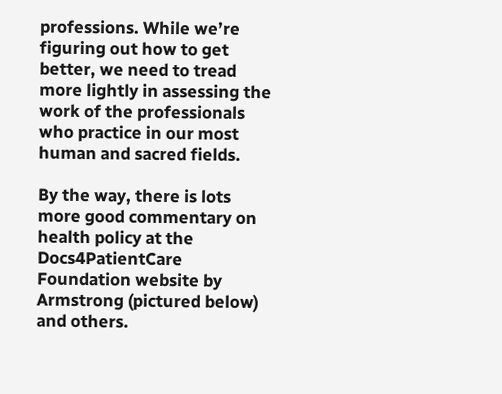professions. While we’re figuring out how to get better, we need to tread more lightly in assessing the work of the professionals who practice in our most human and sacred fields.

By the way, there is lots more good commentary on health policy at the Docs4PatientCare Foundation website by Armstrong (pictured below) and others.